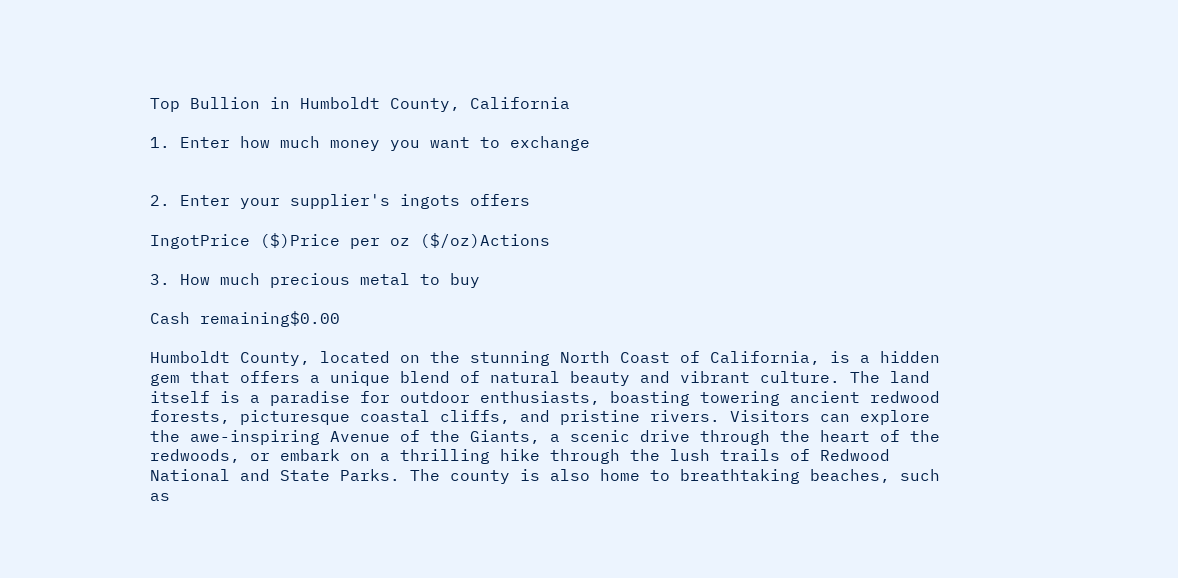Top Bullion in Humboldt County, California

1. Enter how much money you want to exchange


2. Enter your supplier's ingots offers

IngotPrice ($)Price per oz ($/oz)Actions

3. How much precious metal to buy

Cash remaining$0.00

Humboldt County, located on the stunning North Coast of California, is a hidden gem that offers a unique blend of natural beauty and vibrant culture. The land itself is a paradise for outdoor enthusiasts, boasting towering ancient redwood forests, picturesque coastal cliffs, and pristine rivers. Visitors can explore the awe-inspiring Avenue of the Giants, a scenic drive through the heart of the redwoods, or embark on a thrilling hike through the lush trails of Redwood National and State Parks. The county is also home to breathtaking beaches, such as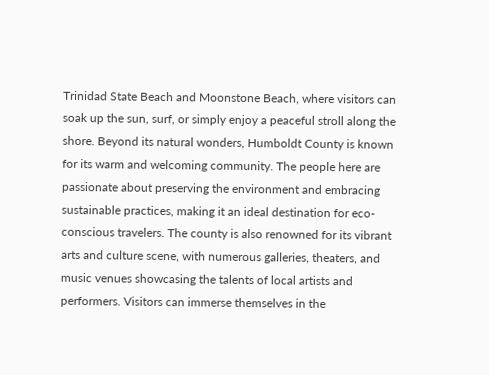Trinidad State Beach and Moonstone Beach, where visitors can soak up the sun, surf, or simply enjoy a peaceful stroll along the shore. Beyond its natural wonders, Humboldt County is known for its warm and welcoming community. The people here are passionate about preserving the environment and embracing sustainable practices, making it an ideal destination for eco-conscious travelers. The county is also renowned for its vibrant arts and culture scene, with numerous galleries, theaters, and music venues showcasing the talents of local artists and performers. Visitors can immerse themselves in the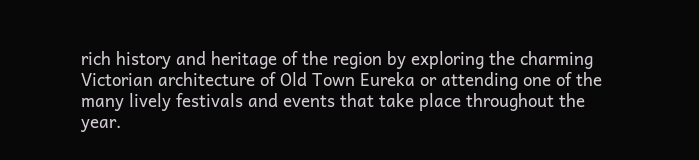rich history and heritage of the region by exploring the charming Victorian architecture of Old Town Eureka or attending one of the many lively festivals and events that take place throughout the year.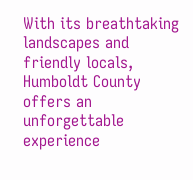With its breathtaking landscapes and friendly locals, Humboldt County offers an unforgettable experience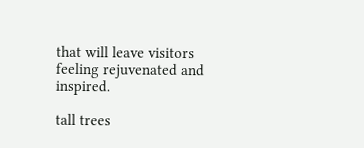that will leave visitors feeling rejuvenated and inspired.

tall trees